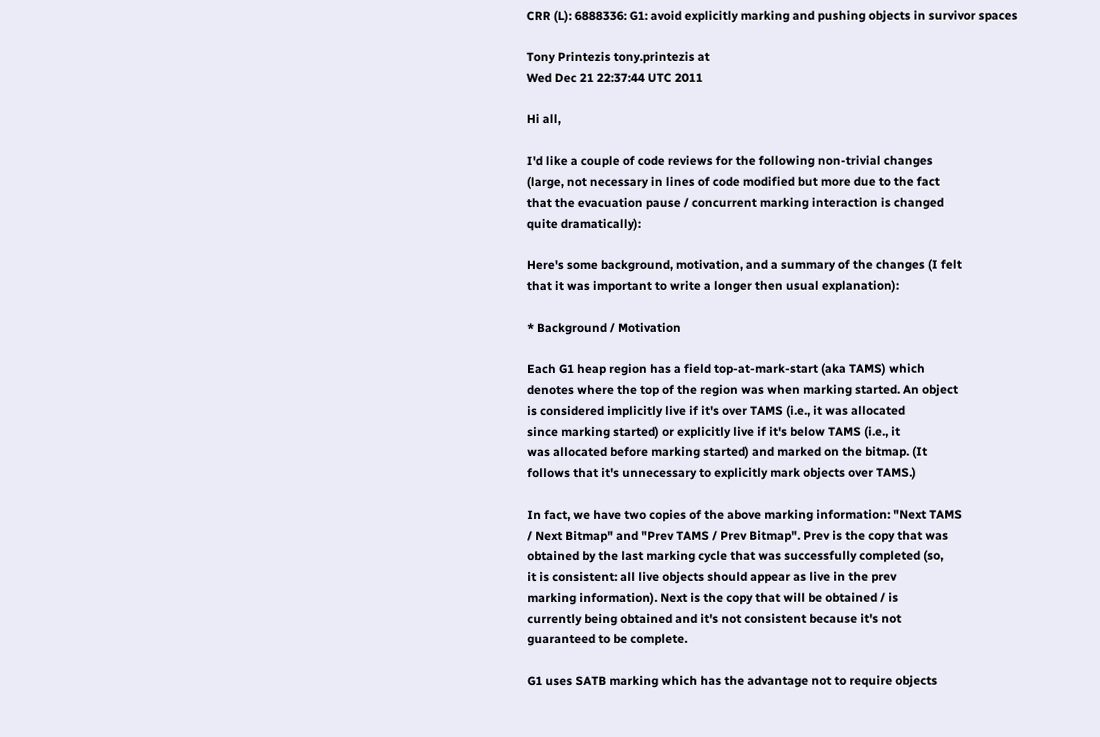CRR (L): 6888336: G1: avoid explicitly marking and pushing objects in survivor spaces

Tony Printezis tony.printezis at
Wed Dec 21 22:37:44 UTC 2011

Hi all,

I'd like a couple of code reviews for the following non-trivial changes
(large, not necessary in lines of code modified but more due to the fact
that the evacuation pause / concurrent marking interaction is changed
quite dramatically):

Here's some background, motivation, and a summary of the changes (I felt
that it was important to write a longer then usual explanation):

* Background / Motivation

Each G1 heap region has a field top-at-mark-start (aka TAMS) which
denotes where the top of the region was when marking started. An object
is considered implicitly live if it's over TAMS (i.e., it was allocated
since marking started) or explicitly live if it's below TAMS (i.e., it
was allocated before marking started) and marked on the bitmap. (It
follows that it's unnecessary to explicitly mark objects over TAMS.)

In fact, we have two copies of the above marking information: "Next TAMS
/ Next Bitmap" and "Prev TAMS / Prev Bitmap". Prev is the copy that was
obtained by the last marking cycle that was successfully completed (so,
it is consistent: all live objects should appear as live in the prev
marking information). Next is the copy that will be obtained / is
currently being obtained and it's not consistent because it's not
guaranteed to be complete.

G1 uses SATB marking which has the advantage not to require objects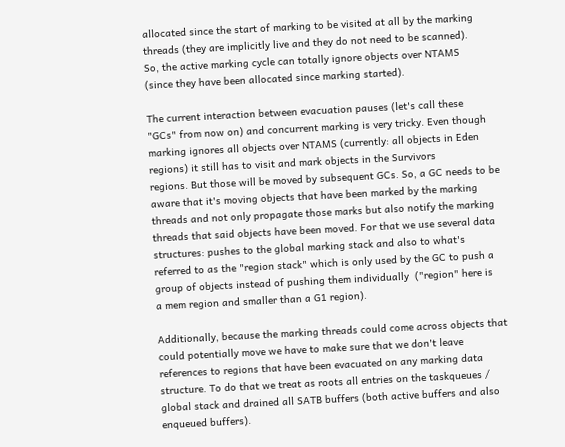allocated since the start of marking to be visited at all by the marking
threads (they are implicitly live and they do not need to be scanned).
So, the active marking cycle can totally ignore objects over NTAMS
(since they have been allocated since marking started).

The current interaction between evacuation pauses (let's call these
"GCs" from now on) and concurrent marking is very tricky. Even though
marking ignores all objects over NTAMS (currently: all objects in Eden
regions) it still has to visit and mark objects in the Survivors
regions. But those will be moved by subsequent GCs. So, a GC needs to be
aware that it's moving objects that have been marked by the marking
threads and not only propagate those marks but also notify the marking
threads that said objects have been moved. For that we use several data
structures: pushes to the global marking stack and also to what's
referred to as the "region stack" which is only used by the GC to push a
group of objects instead of pushing them individually  ("region" here is
a mem region and smaller than a G1 region).

Additionally, because the marking threads could come across objects that
could potentially move we have to make sure that we don't leave
references to regions that have been evacuated on any marking data
structure. To do that we treat as roots all entries on the taskqueues /
global stack and drained all SATB buffers (both active buffers and also
enqueued buffers).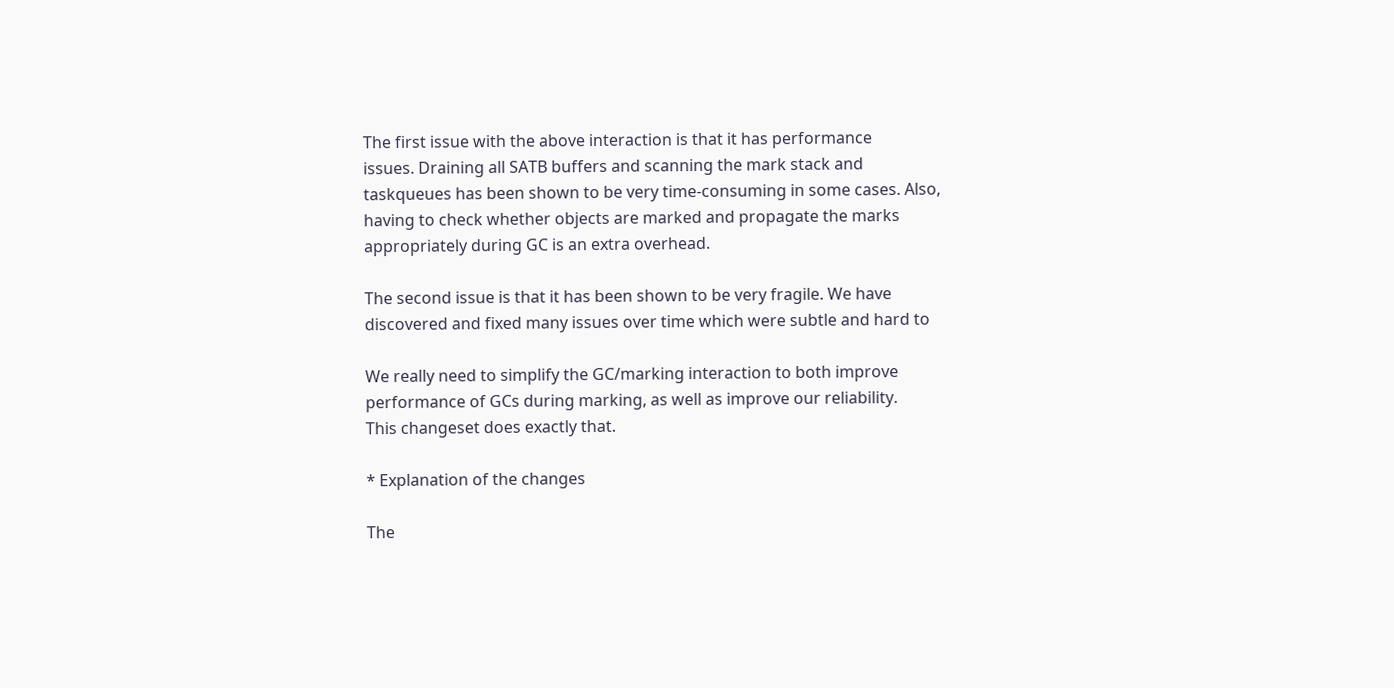The first issue with the above interaction is that it has performance
issues. Draining all SATB buffers and scanning the mark stack and
taskqueues has been shown to be very time-consuming in some cases. Also,
having to check whether objects are marked and propagate the marks
appropriately during GC is an extra overhead.

The second issue is that it has been shown to be very fragile. We have
discovered and fixed many issues over time which were subtle and hard to

We really need to simplify the GC/marking interaction to both improve
performance of GCs during marking, as well as improve our reliability.
This changeset does exactly that.

* Explanation of the changes

The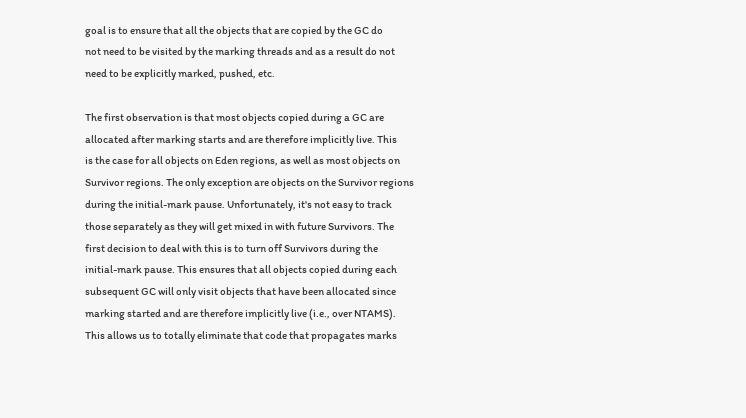goal is to ensure that all the objects that are copied by the GC do
not need to be visited by the marking threads and as a result do not
need to be explicitly marked, pushed, etc.

The first observation is that most objects copied during a GC are
allocated after marking starts and are therefore implicitly live. This
is the case for all objects on Eden regions, as well as most objects on
Survivor regions. The only exception are objects on the Survivor regions
during the initial-mark pause. Unfortunately, it's not easy to track
those separately as they will get mixed in with future Survivors. The
first decision to deal with this is to turn off Survivors during the
initial-mark pause. This ensures that all objects copied during each
subsequent GC will only visit objects that have been allocated since
marking started and are therefore implicitly live (i.e., over NTAMS).
This allows us to totally eliminate that code that propagates marks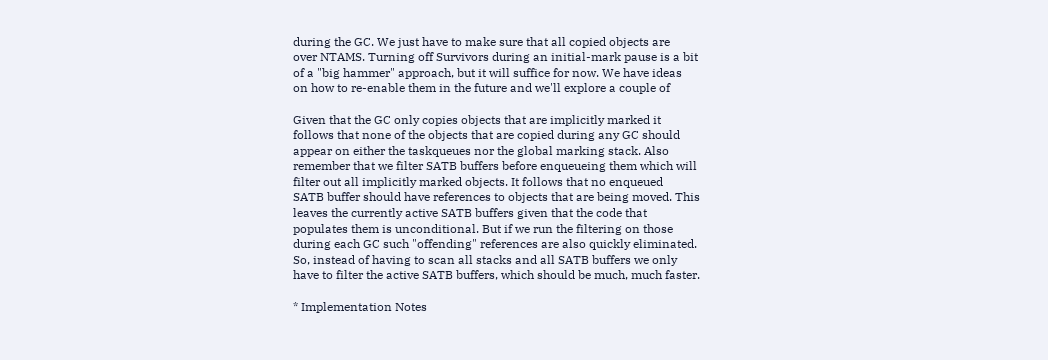during the GC. We just have to make sure that all copied objects are
over NTAMS. Turning off Survivors during an initial-mark pause is a bit
of a "big hammer" approach, but it will suffice for now. We have ideas
on how to re-enable them in the future and we'll explore a couple of

Given that the GC only copies objects that are implicitly marked it
follows that none of the objects that are copied during any GC should
appear on either the taskqueues nor the global marking stack. Also
remember that we filter SATB buffers before enqueueing them which will
filter out all implicitly marked objects. It follows that no enqueued
SATB buffer should have references to objects that are being moved. This
leaves the currently active SATB buffers given that the code that
populates them is unconditional. But if we run the filtering on those
during each GC such "offending" references are also quickly eliminated.
So, instead of having to scan all stacks and all SATB buffers we only
have to filter the active SATB buffers, which should be much, much faster.

* Implementation Notes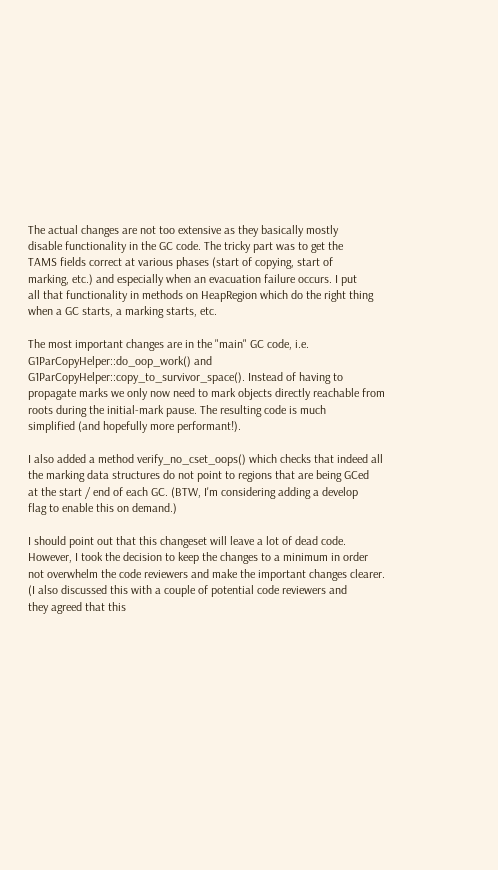The actual changes are not too extensive as they basically mostly
disable functionality in the GC code. The tricky part was to get the
TAMS fields correct at various phases (start of copying, start of
marking, etc.) and especially when an evacuation failure occurs. I put
all that functionality in methods on HeapRegion which do the right thing
when a GC starts, a marking starts, etc.

The most important changes are in the "main" GC code, i.e.
G1ParCopyHelper::do_oop_work() and
G1ParCopyHelper::copy_to_survivor_space(). Instead of having to
propagate marks we only now need to mark objects directly reachable from
roots during the initial-mark pause. The resulting code is much
simplified (and hopefully more performant!).

I also added a method verify_no_cset_oops() which checks that indeed all
the marking data structures do not point to regions that are being GCed
at the start / end of each GC. (BTW, I'm considering adding a develop
flag to enable this on demand.)

I should point out that this changeset will leave a lot of dead code.
However, I took the decision to keep the changes to a minimum in order
not overwhelm the code reviewers and make the important changes clearer.
(I also discussed this with a couple of potential code reviewers and
they agreed that this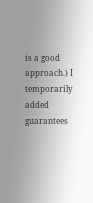is a good approach.) I temporarily added
guarantees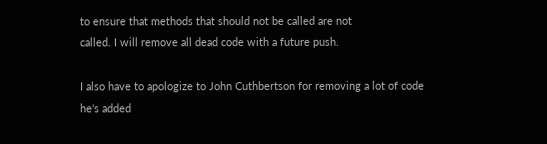to ensure that methods that should not be called are not
called. I will remove all dead code with a future push.

I also have to apologize to John Cuthbertson for removing a lot of code
he's added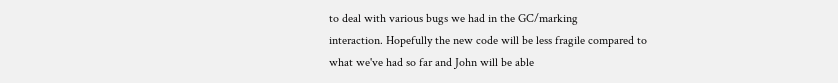to deal with various bugs we had in the GC/marking
interaction. Hopefully the new code will be less fragile compared to
what we've had so far and John will be able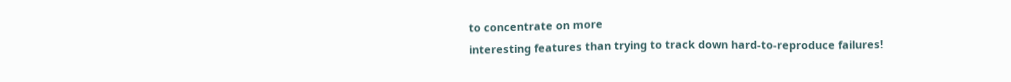to concentrate on more
interesting features than trying to track down hard-to-reproduce failures!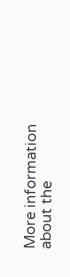More information about the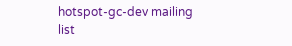hotspot-gc-dev mailing list